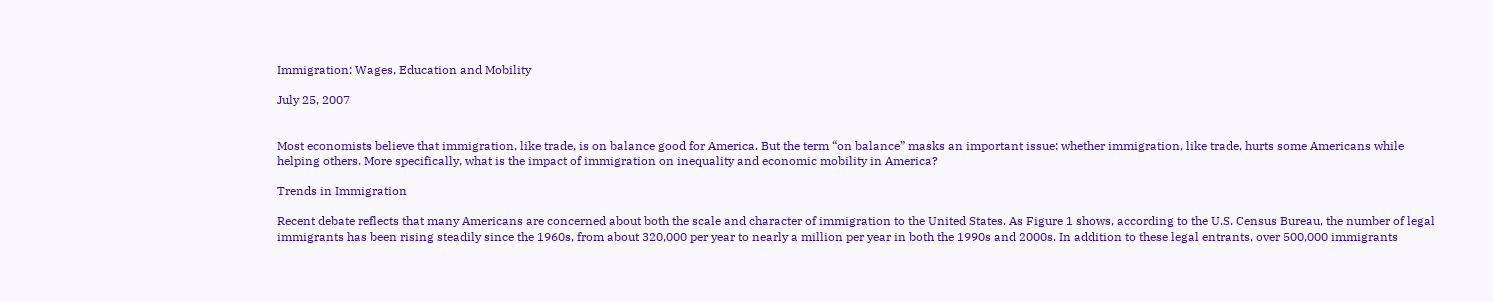Immigration: Wages, Education and Mobility

July 25, 2007


Most economists believe that immigration, like trade, is on balance good for America. But the term “on balance” masks an important issue: whether immigration, like trade, hurts some Americans while helping others. More specifically, what is the impact of immigration on inequality and economic mobility in America?

Trends in Immigration

Recent debate reflects that many Americans are concerned about both the scale and character of immigration to the United States. As Figure 1 shows, according to the U.S. Census Bureau, the number of legal immigrants has been rising steadily since the 1960s, from about 320,000 per year to nearly a million per year in both the 1990s and 2000s. In addition to these legal entrants, over 500,000 immigrants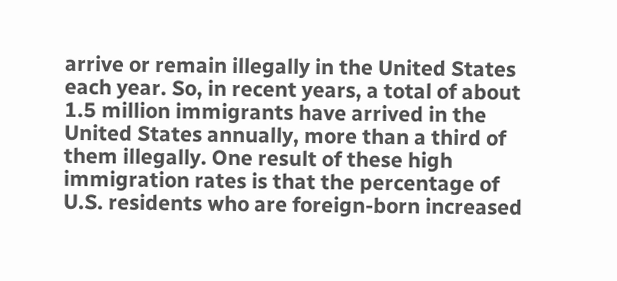arrive or remain illegally in the United States each year. So, in recent years, a total of about 1.5 million immigrants have arrived in the United States annually, more than a third of them illegally. One result of these high immigration rates is that the percentage of U.S. residents who are foreign-born increased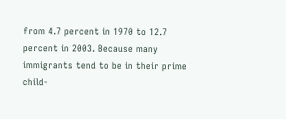from 4.7 percent in 1970 to 12.7 percent in 2003. Because many immigrants tend to be in their prime child-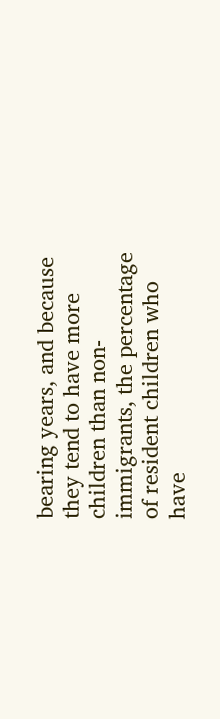bearing years, and because they tend to have more children than non-immigrants, the percentage of resident children who have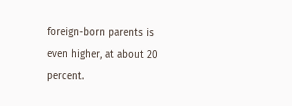foreign-born parents is even higher, at about 20 percent.